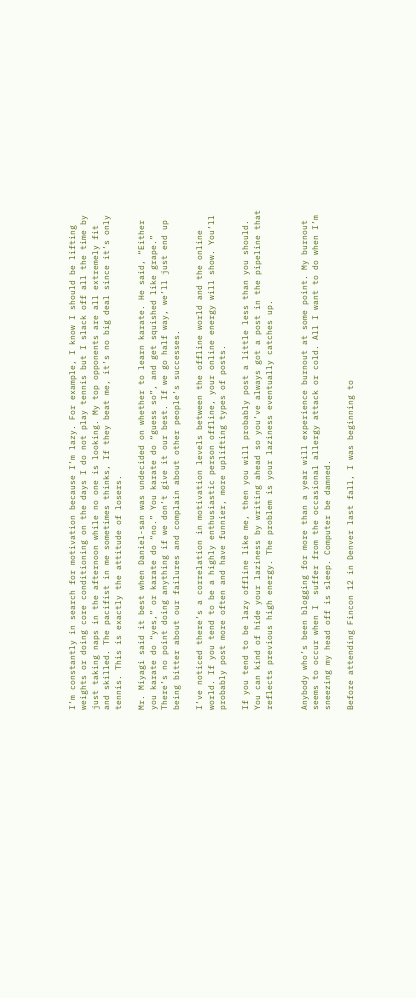I’m constantly in search for motivation because I’m lazy. For example, I know I should be lifting weights or doing core conditioning on the days I do not play tennis but I slack off all the time by just taking naps in the afternoon while no one is looking. My top opponents are all extremely fit and skilled. The pacifist in me sometimes thinks, If they beat me, it’s no big deal since it’s only tennis. This is exactly the attitude of losers.

Mr. Miyagi said it best when Daniel-san was undecided on whether to learn karate. He said, “Either you karate do “yes,” or karate do “no.” You karate do “guess so”, and get squished like grape.” There’s no point doing anything if we don’t give it our best. If we go half way, we’ll just end up being bitter about our failures and complain about other people’s successes.

I’ve noticed there’s a correlation in motivation levels between the offline world and the online world. If you tend to be a highly enthusiastic person offline, your online energy will show. You’ll probably post more often and have funnier, more uplifting types of posts.

If you tend to be lazy offline like me, then you will probably post a little less than you should. You can kind of hide your laziness by writing ahead so you’ve always got a post in the pipeline that reflects previous high energy. The problem is your laziness eventually catches up.


Anybody who’s been blogging for more than a year will experience burnout at some point. My burnout seems to occur when I  suffer from the occasional allergy attack or cold. All I want to do when I’m sneezing my head off is sleep. Computer be damned.

Before attending Fincon 12 in Denver last fall, I was beginning to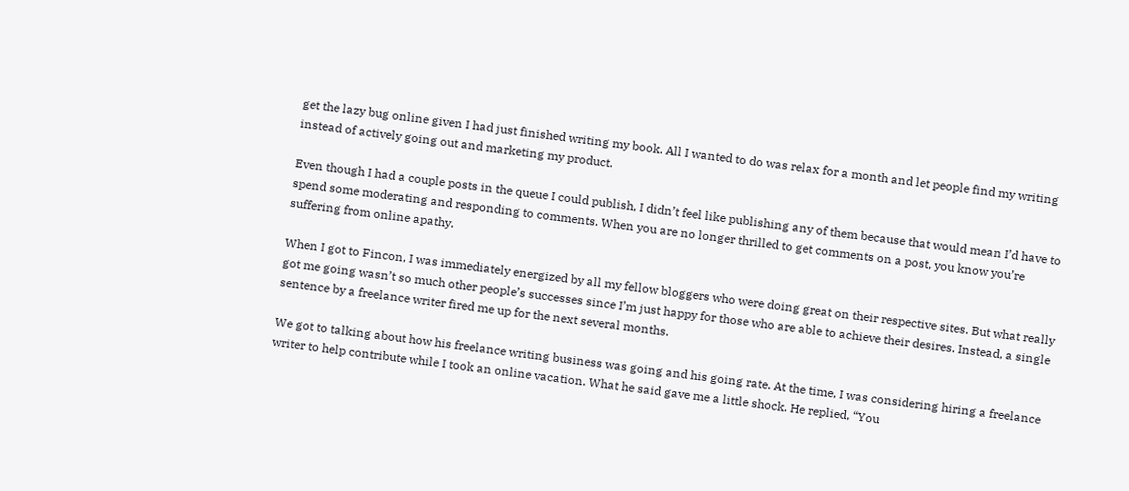get the lazy bug online given I had just finished writing my book. All I wanted to do was relax for a month and let people find my writing instead of actively going out and marketing my product.

Even though I had a couple posts in the queue I could publish, I didn’t feel like publishing any of them because that would mean I’d have to spend some moderating and responding to comments. When you are no longer thrilled to get comments on a post, you know you’re suffering from online apathy.

When I got to Fincon, I was immediately energized by all my fellow bloggers who were doing great on their respective sites. But what really got me going wasn’t so much other people’s successes since I’m just happy for those who are able to achieve their desires. Instead, a single sentence by a freelance writer fired me up for the next several months.

We got to talking about how his freelance writing business was going and his going rate. At the time, I was considering hiring a freelance writer to help contribute while I took an online vacation. What he said gave me a little shock. He replied, “You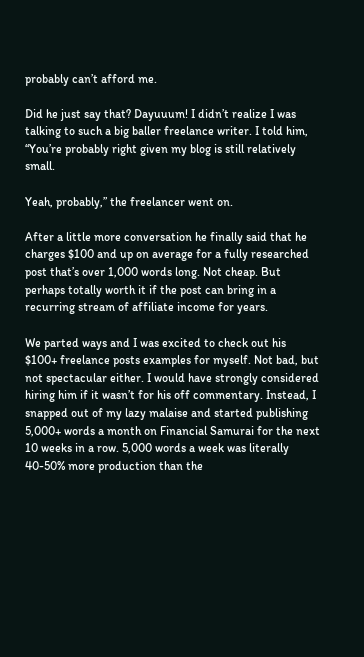probably can’t afford me.

Did he just say that? Dayuuum! I didn’t realize I was talking to such a big baller freelance writer. I told him, “You’re probably right given my blog is still relatively small.

Yeah, probably,” the freelancer went on.

After a little more conversation he finally said that he charges $100 and up on average for a fully researched post that’s over 1,000 words long. Not cheap. But perhaps totally worth it if the post can bring in a recurring stream of affiliate income for years.

We parted ways and I was excited to check out his $100+ freelance posts examples for myself. Not bad, but not spectacular either. I would have strongly considered hiring him if it wasn’t for his off commentary. Instead, I snapped out of my lazy malaise and started publishing 5,000+ words a month on Financial Samurai for the next 10 weeks in a row. 5,000 words a week was literally 40-50% more production than the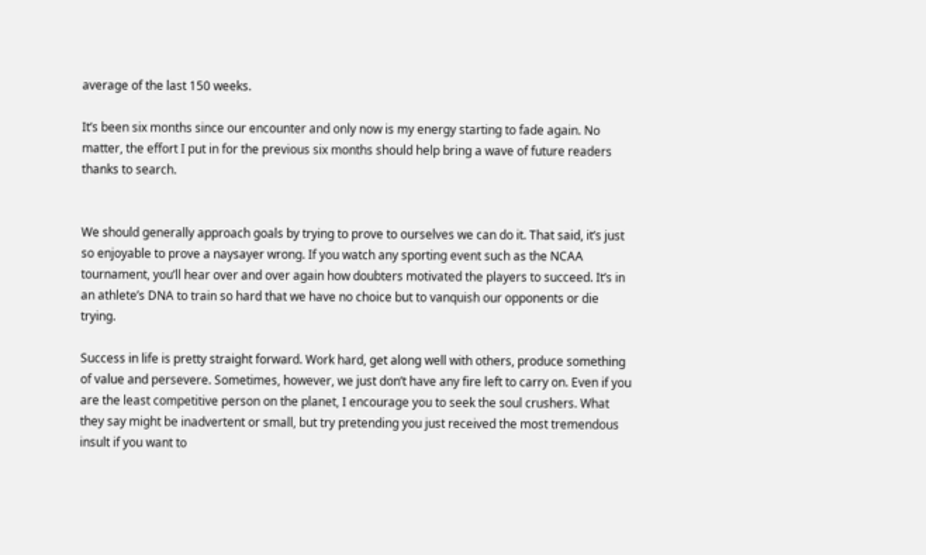average of the last 150 weeks.

It’s been six months since our encounter and only now is my energy starting to fade again. No matter, the effort I put in for the previous six months should help bring a wave of future readers thanks to search.


We should generally approach goals by trying to prove to ourselves we can do it. That said, it’s just so enjoyable to prove a naysayer wrong. If you watch any sporting event such as the NCAA tournament, you’ll hear over and over again how doubters motivated the players to succeed. It’s in an athlete’s DNA to train so hard that we have no choice but to vanquish our opponents or die trying.

Success in life is pretty straight forward. Work hard, get along well with others, produce something of value and persevere. Sometimes, however, we just don’t have any fire left to carry on. Even if you are the least competitive person on the planet, I encourage you to seek the soul crushers. What they say might be inadvertent or small, but try pretending you just received the most tremendous insult if you want to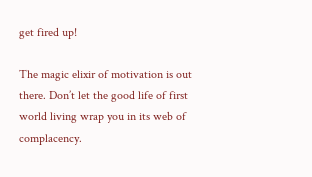get fired up!

The magic elixir of motivation is out there. Don’t let the good life of first world living wrap you in its web of complacency.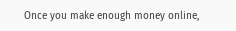Once you make enough money online,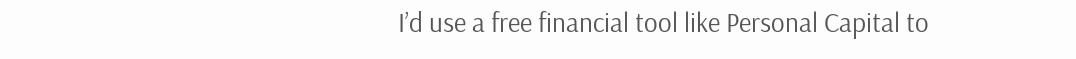I’d use a free financial tool like Personal Capital to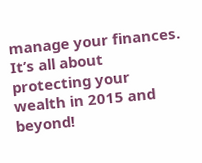manage your finances. It’s all about protecting your wealth in 2015 and beyond!